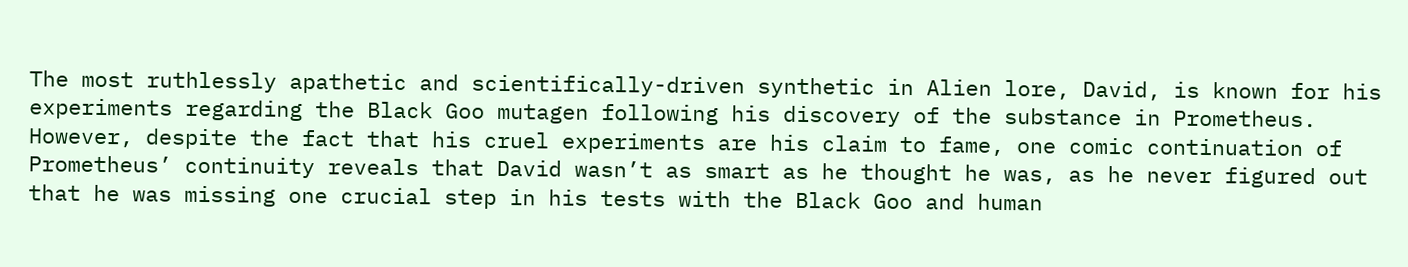The most ruthlessly apathetic and scientifically-driven synthetic in Alien lore, David, is known for his experiments regarding the Black Goo mutagen following his discovery of the substance in Prometheus. However, despite the fact that his cruel experiments are his claim to fame, one comic continuation of Prometheus’ continuity reveals that David wasn’t as smart as he thought he was, as he never figured out that he was missing one crucial step in his tests with the Black Goo and human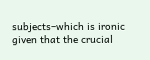subjects–which is ironic given that the crucial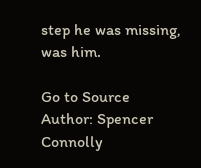step he was missing, was him.

Go to Source
Author: Spencer Connolly